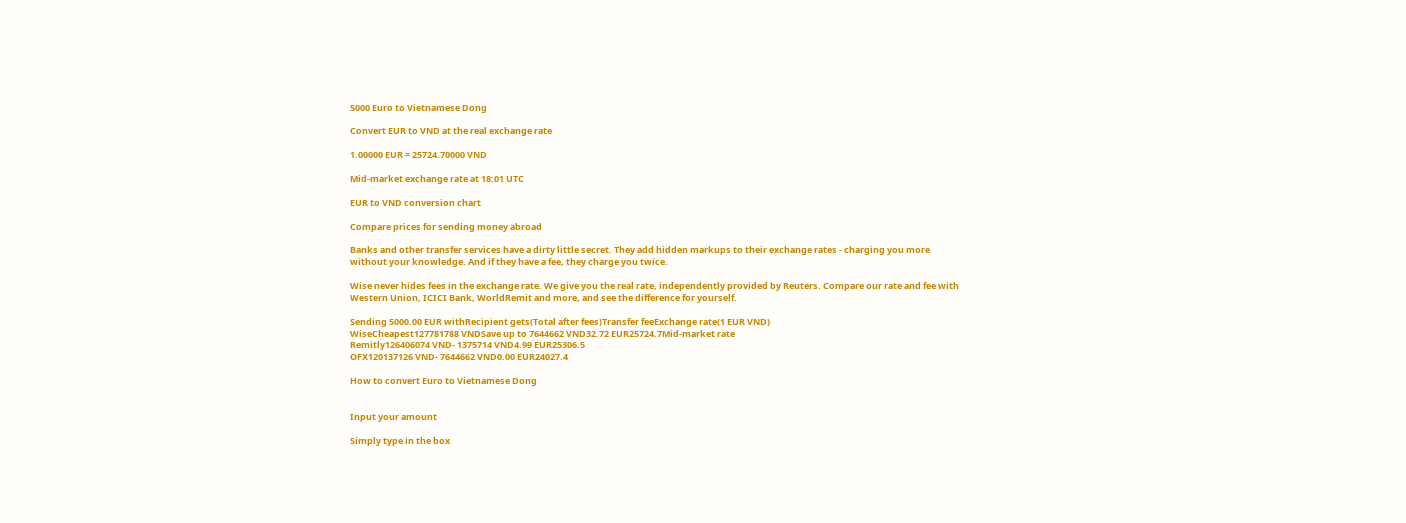5000 Euro to Vietnamese Dong

Convert EUR to VND at the real exchange rate

1.00000 EUR = 25724.70000 VND

Mid-market exchange rate at 18:01 UTC

EUR to VND conversion chart

Compare prices for sending money abroad

Banks and other transfer services have a dirty little secret. They add hidden markups to their exchange rates - charging you more without your knowledge. And if they have a fee, they charge you twice.

Wise never hides fees in the exchange rate. We give you the real rate, independently provided by Reuters. Compare our rate and fee with Western Union, ICICI Bank, WorldRemit and more, and see the difference for yourself.

Sending 5000.00 EUR withRecipient gets(Total after fees)Transfer feeExchange rate(1 EUR VND)
WiseCheapest127781788 VNDSave up to 7644662 VND32.72 EUR25724.7Mid-market rate
Remitly126406074 VND- 1375714 VND4.99 EUR25306.5
OFX120137126 VND- 7644662 VND0.00 EUR24027.4

How to convert Euro to Vietnamese Dong


Input your amount

Simply type in the box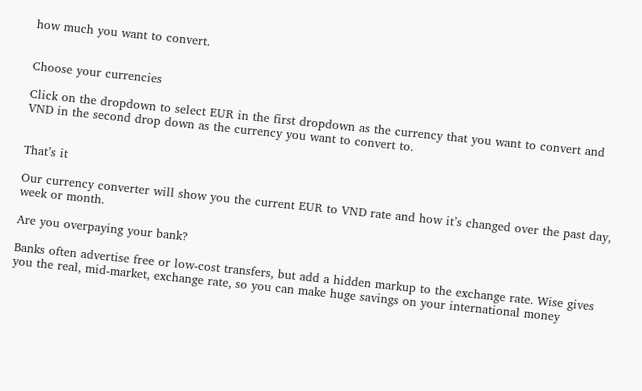how much you want to convert.


Choose your currencies

Click on the dropdown to select EUR in the first dropdown as the currency that you want to convert and VND in the second drop down as the currency you want to convert to.


That’s it

Our currency converter will show you the current EUR to VND rate and how it’s changed over the past day, week or month.

Are you overpaying your bank?

Banks often advertise free or low-cost transfers, but add a hidden markup to the exchange rate. Wise gives you the real, mid-market, exchange rate, so you can make huge savings on your international money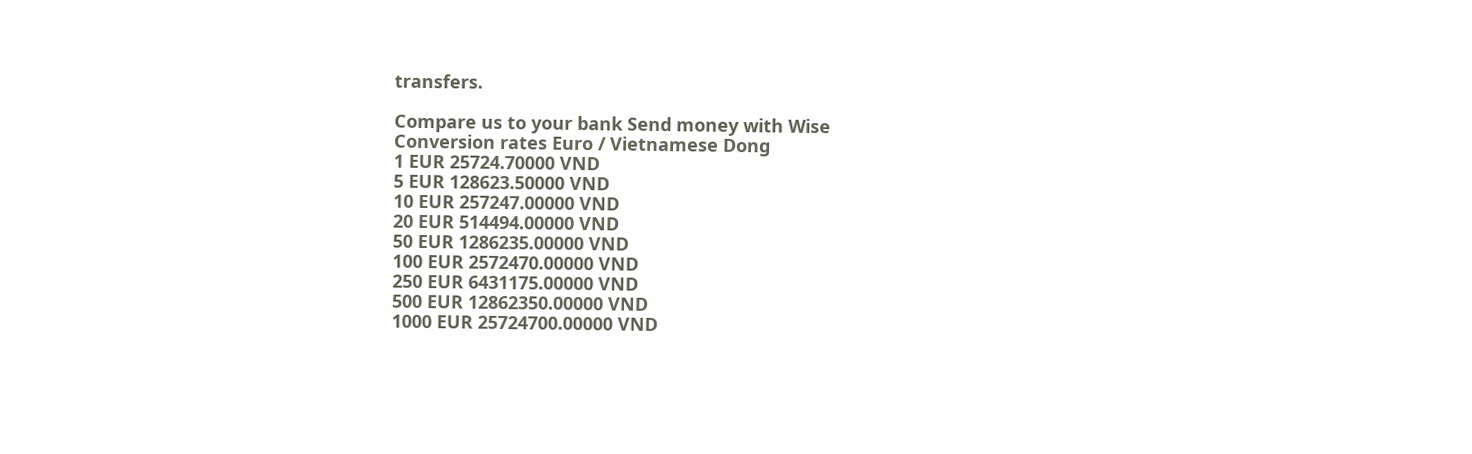transfers.

Compare us to your bank Send money with Wise
Conversion rates Euro / Vietnamese Dong
1 EUR 25724.70000 VND
5 EUR 128623.50000 VND
10 EUR 257247.00000 VND
20 EUR 514494.00000 VND
50 EUR 1286235.00000 VND
100 EUR 2572470.00000 VND
250 EUR 6431175.00000 VND
500 EUR 12862350.00000 VND
1000 EUR 25724700.00000 VND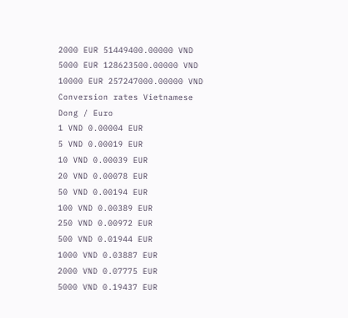2000 EUR 51449400.00000 VND
5000 EUR 128623500.00000 VND
10000 EUR 257247000.00000 VND
Conversion rates Vietnamese Dong / Euro
1 VND 0.00004 EUR
5 VND 0.00019 EUR
10 VND 0.00039 EUR
20 VND 0.00078 EUR
50 VND 0.00194 EUR
100 VND 0.00389 EUR
250 VND 0.00972 EUR
500 VND 0.01944 EUR
1000 VND 0.03887 EUR
2000 VND 0.07775 EUR
5000 VND 0.19437 EUR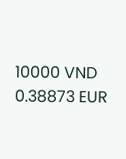10000 VND 0.38873 EUR